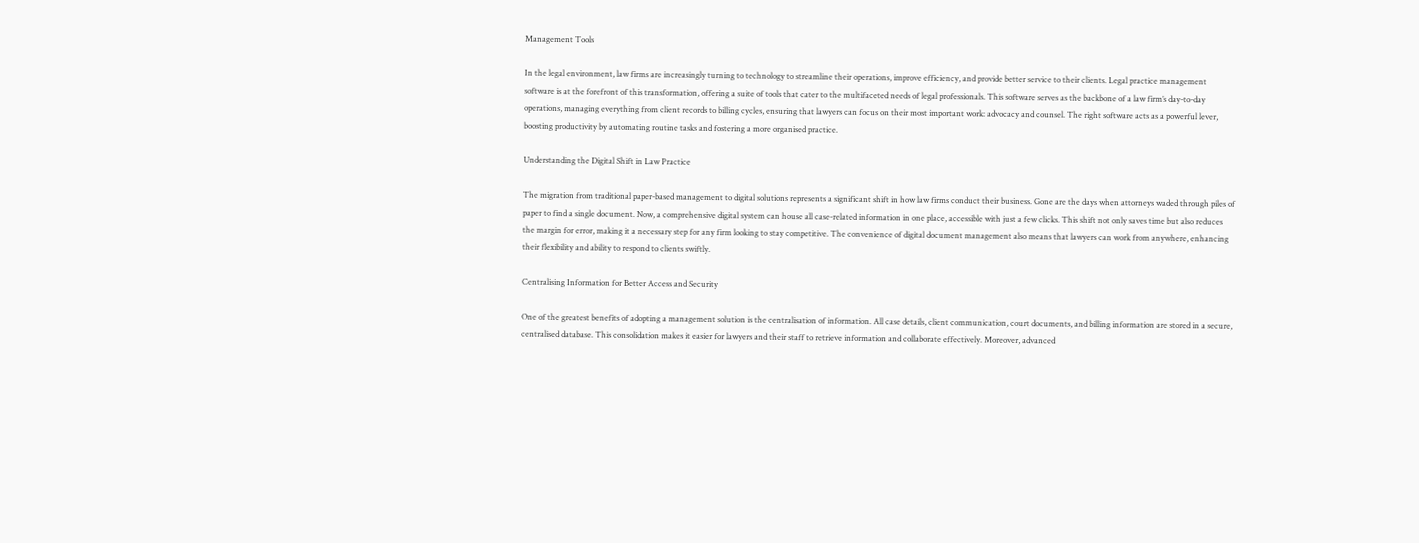Management Tools

In the legal environment, law firms are increasingly turning to technology to streamline their operations, improve efficiency, and provide better service to their clients. Legal practice management software is at the forefront of this transformation, offering a suite of tools that cater to the multifaceted needs of legal professionals. This software serves as the backbone of a law firm’s day-to-day operations, managing everything from client records to billing cycles, ensuring that lawyers can focus on their most important work: advocacy and counsel. The right software acts as a powerful lever, boosting productivity by automating routine tasks and fostering a more organised practice.

Understanding the Digital Shift in Law Practice

The migration from traditional paper-based management to digital solutions represents a significant shift in how law firms conduct their business. Gone are the days when attorneys waded through piles of paper to find a single document. Now, a comprehensive digital system can house all case-related information in one place, accessible with just a few clicks. This shift not only saves time but also reduces the margin for error, making it a necessary step for any firm looking to stay competitive. The convenience of digital document management also means that lawyers can work from anywhere, enhancing their flexibility and ability to respond to clients swiftly.

Centralising Information for Better Access and Security

One of the greatest benefits of adopting a management solution is the centralisation of information. All case details, client communication, court documents, and billing information are stored in a secure, centralised database. This consolidation makes it easier for lawyers and their staff to retrieve information and collaborate effectively. Moreover, advanced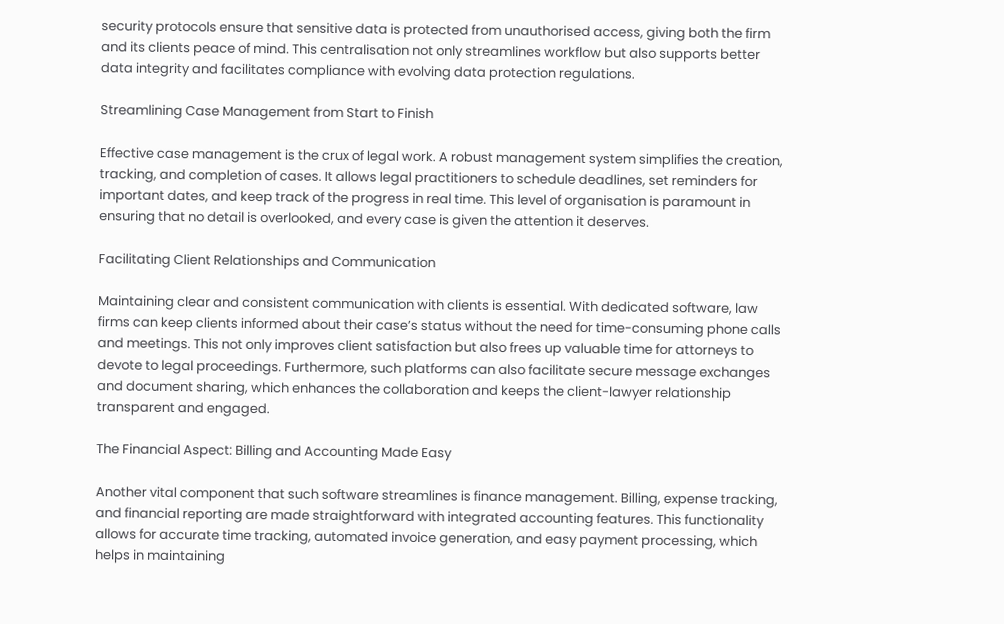security protocols ensure that sensitive data is protected from unauthorised access, giving both the firm and its clients peace of mind. This centralisation not only streamlines workflow but also supports better data integrity and facilitates compliance with evolving data protection regulations.

Streamlining Case Management from Start to Finish

Effective case management is the crux of legal work. A robust management system simplifies the creation, tracking, and completion of cases. It allows legal practitioners to schedule deadlines, set reminders for important dates, and keep track of the progress in real time. This level of organisation is paramount in ensuring that no detail is overlooked, and every case is given the attention it deserves.

Facilitating Client Relationships and Communication

Maintaining clear and consistent communication with clients is essential. With dedicated software, law firms can keep clients informed about their case’s status without the need for time-consuming phone calls and meetings. This not only improves client satisfaction but also frees up valuable time for attorneys to devote to legal proceedings. Furthermore, such platforms can also facilitate secure message exchanges and document sharing, which enhances the collaboration and keeps the client-lawyer relationship transparent and engaged.

The Financial Aspect: Billing and Accounting Made Easy

Another vital component that such software streamlines is finance management. Billing, expense tracking, and financial reporting are made straightforward with integrated accounting features. This functionality allows for accurate time tracking, automated invoice generation, and easy payment processing, which helps in maintaining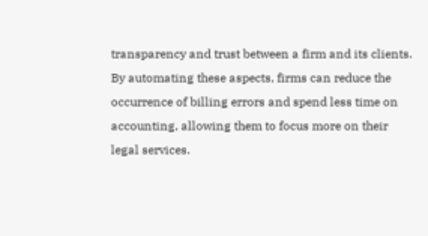transparency and trust between a firm and its clients. By automating these aspects, firms can reduce the occurrence of billing errors and spend less time on accounting, allowing them to focus more on their legal services.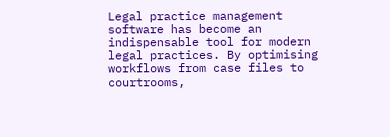Legal practice management software has become an indispensable tool for modern legal practices. By optimising workflows from case files to courtrooms,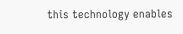this technology enables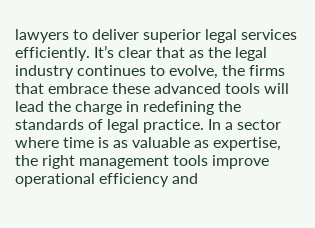lawyers to deliver superior legal services efficiently. It’s clear that as the legal industry continues to evolve, the firms that embrace these advanced tools will lead the charge in redefining the standards of legal practice. In a sector where time is as valuable as expertise, the right management tools improve operational efficiency and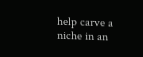help carve a niche in an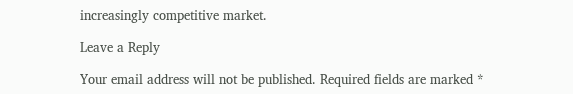increasingly competitive market.

Leave a Reply

Your email address will not be published. Required fields are marked *